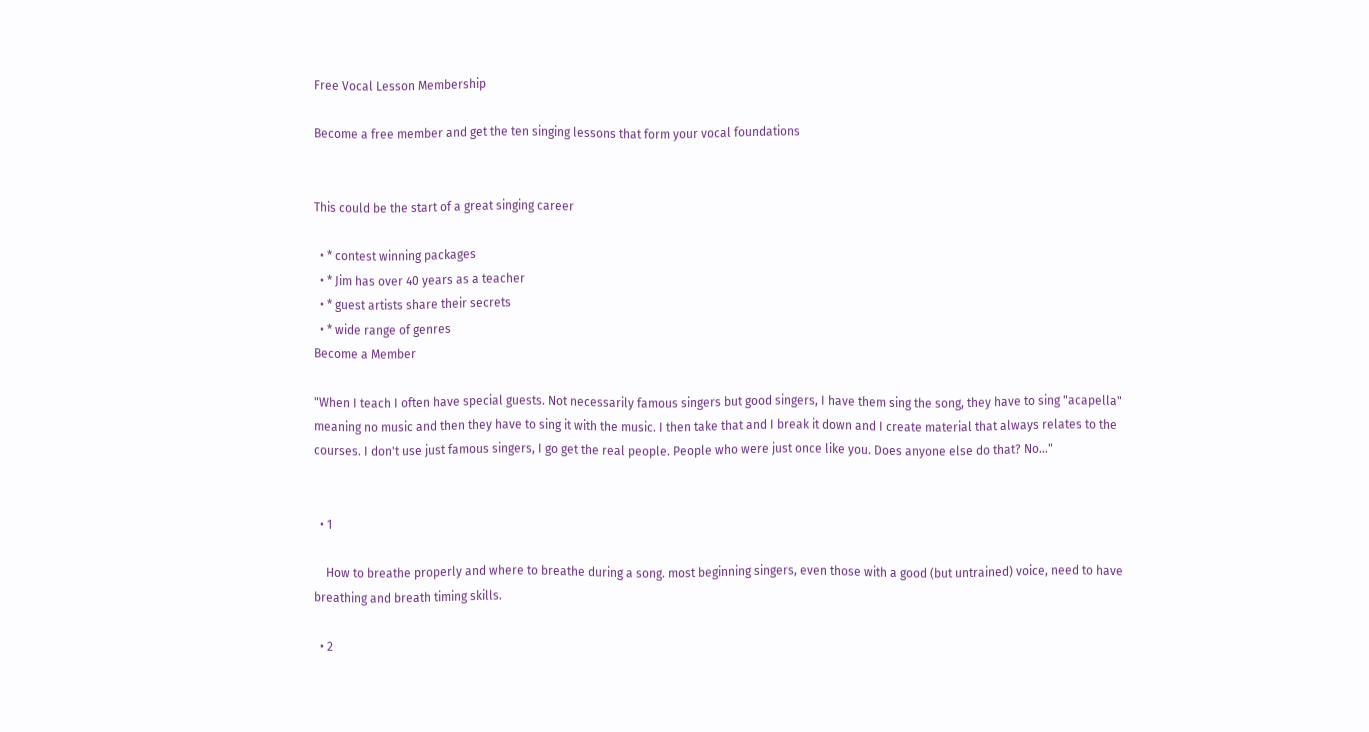Free Vocal Lesson Membership

Become a free member and get the ten singing lessons that form your vocal foundations


This could be the start of a great singing career

  • * contest winning packages
  • * Jim has over 40 years as a teacher
  • * guest artists share their secrets
  • * wide range of genres
Become a Member

"When I teach I often have special guests. Not necessarily famous singers but good singers, I have them sing the song, they have to sing "acapella" meaning no music and then they have to sing it with the music. I then take that and I break it down and I create material that always relates to the courses. I don't use just famous singers, I go get the real people. People who were just once like you. Does anyone else do that? No..."


  • 1

    How to breathe properly and where to breathe during a song. most beginning singers, even those with a good (but untrained) voice, need to have breathing and breath timing skills.

  • 2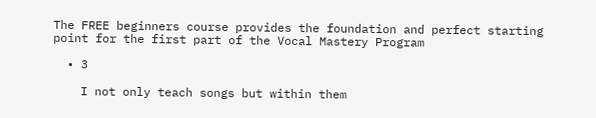The FREE beginners course provides the foundation and perfect starting point for the first part of the Vocal Mastery Program

  • 3

    I not only teach songs but within them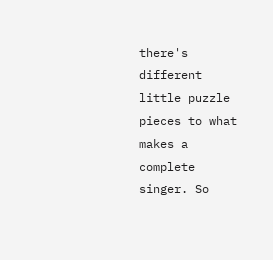there's different little puzzle pieces to what makes a complete singer. So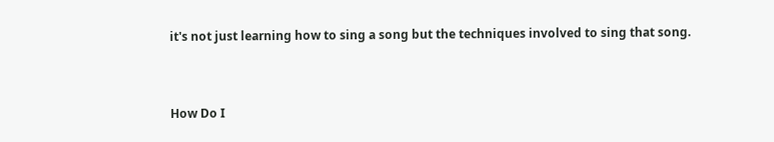it's not just learning how to sing a song but the techniques involved to sing that song.


How Do I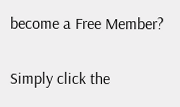become a Free Member?

Simply click the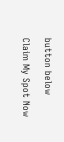button below

Claim My Spot Now